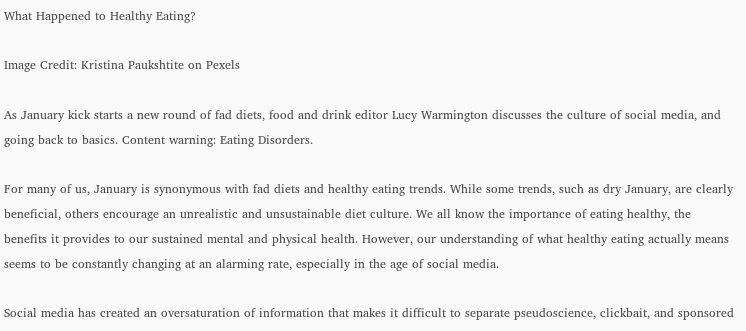What Happened to Healthy Eating?

Image Credit: Kristina Paukshtite on Pexels

As January kick starts a new round of fad diets, food and drink editor Lucy Warmington discusses the culture of social media, and going back to basics. Content warning: Eating Disorders.

For many of us, January is synonymous with fad diets and healthy eating trends. While some trends, such as dry January, are clearly beneficial, others encourage an unrealistic and unsustainable diet culture. We all know the importance of eating healthy, the benefits it provides to our sustained mental and physical health. However, our understanding of what healthy eating actually means seems to be constantly changing at an alarming rate, especially in the age of social media.

Social media has created an oversaturation of information that makes it difficult to separate pseudoscience, clickbait, and sponsored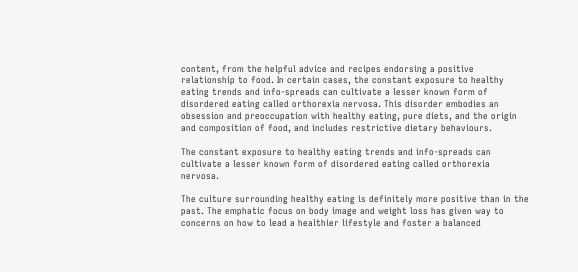content, from the helpful advice and recipes endorsing a positive relationship to food. In certain cases, the constant exposure to healthy eating trends and info-spreads can cultivate a lesser known form of disordered eating called orthorexia nervosa. This disorder embodies an obsession and preoccupation with healthy eating, pure diets, and the origin and composition of food, and includes restrictive dietary behaviours.

The constant exposure to healthy eating trends and info-spreads can cultivate a lesser known form of disordered eating called orthorexia nervosa.

The culture surrounding healthy eating is definitely more positive than in the past. The emphatic focus on body image and weight loss has given way to concerns on how to lead a healthier lifestyle and foster a balanced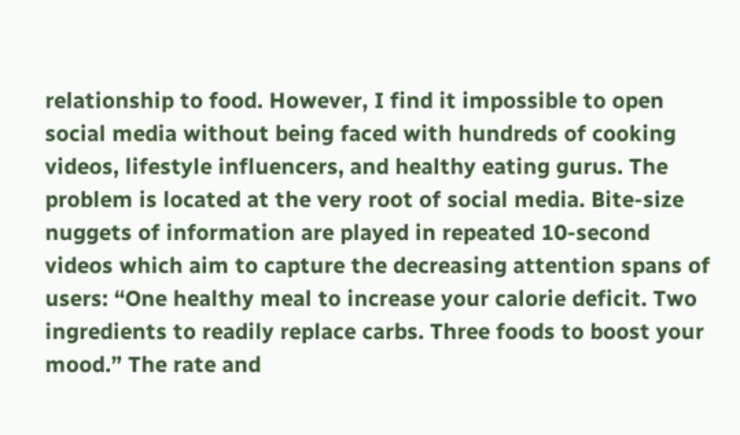relationship to food. However, I find it impossible to open social media without being faced with hundreds of cooking videos, lifestyle influencers, and healthy eating gurus. The problem is located at the very root of social media. Bite-size nuggets of information are played in repeated 10-second videos which aim to capture the decreasing attention spans of users: “One healthy meal to increase your calorie deficit. Two ingredients to readily replace carbs. Three foods to boost your mood.” The rate and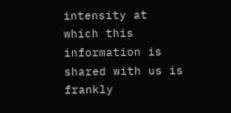intensity at which this information is shared with us is frankly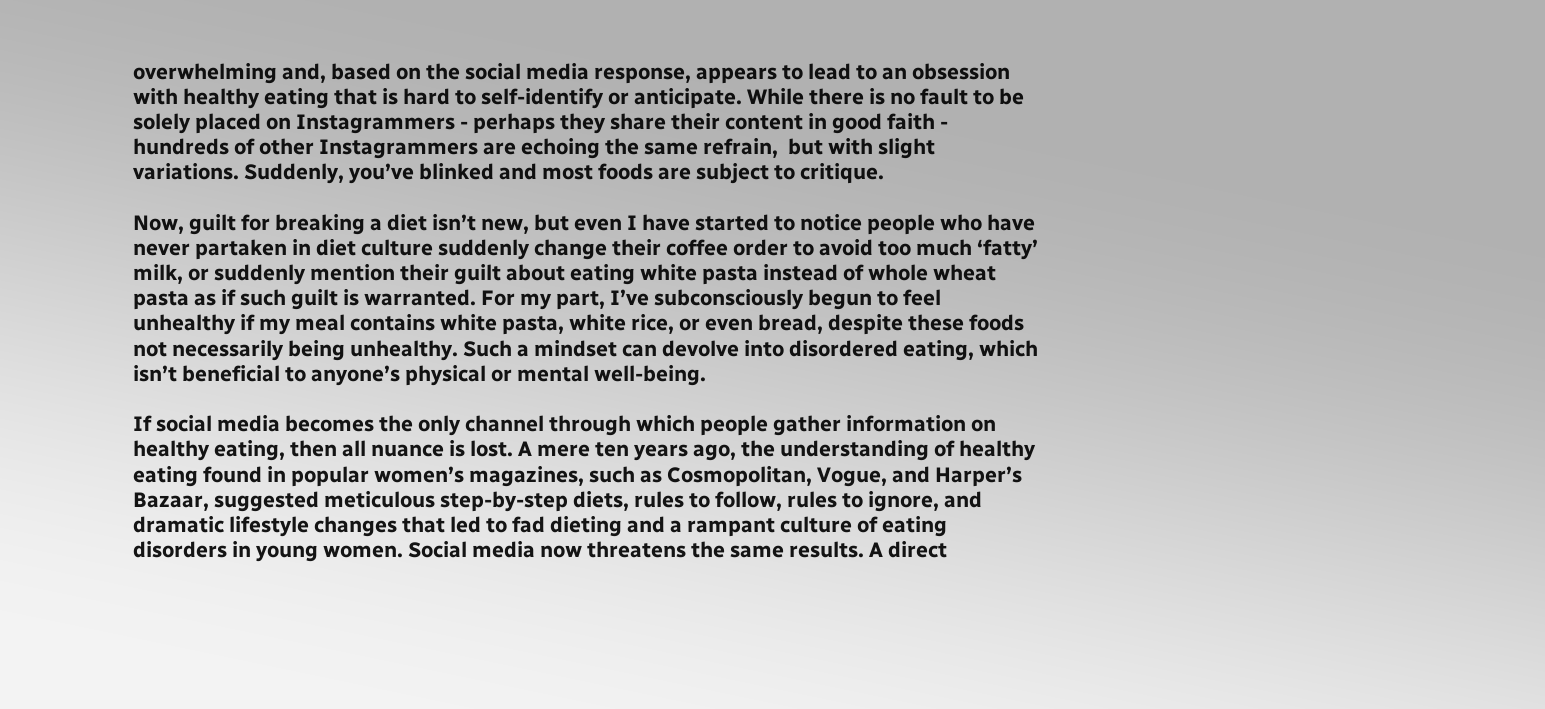overwhelming and, based on the social media response, appears to lead to an obsession with healthy eating that is hard to self-identify or anticipate. While there is no fault to be solely placed on Instagrammers - perhaps they share their content in good faith - hundreds of other Instagrammers are echoing the same refrain,  but with slight variations. Suddenly, you’ve blinked and most foods are subject to critique.

Now, guilt for breaking a diet isn’t new, but even I have started to notice people who have never partaken in diet culture suddenly change their coffee order to avoid too much ‘fatty’ milk, or suddenly mention their guilt about eating white pasta instead of whole wheat pasta as if such guilt is warranted. For my part, I’ve subconsciously begun to feel unhealthy if my meal contains white pasta, white rice, or even bread, despite these foods not necessarily being unhealthy. Such a mindset can devolve into disordered eating, which isn’t beneficial to anyone’s physical or mental well-being.

If social media becomes the only channel through which people gather information on healthy eating, then all nuance is lost. A mere ten years ago, the understanding of healthy eating found in popular women’s magazines, such as Cosmopolitan, Vogue, and Harper’s Bazaar, suggested meticulous step-by-step diets, rules to follow, rules to ignore, and dramatic lifestyle changes that led to fad dieting and a rampant culture of eating disorders in young women. Social media now threatens the same results. A direct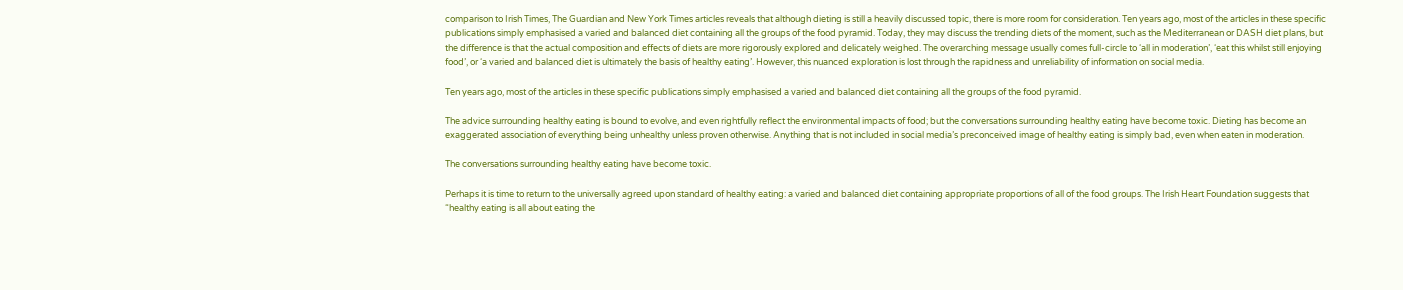comparison to Irish Times, The Guardian and New York Times articles reveals that although dieting is still a heavily discussed topic, there is more room for consideration. Ten years ago, most of the articles in these specific publications simply emphasised a varied and balanced diet containing all the groups of the food pyramid. Today, they may discuss the trending diets of the moment, such as the Mediterranean or DASH diet plans, but the difference is that the actual composition and effects of diets are more rigorously explored and delicately weighed. The overarching message usually comes full-circle to ‘all in moderation’, ‘eat this whilst still enjoying food’, or ‘a varied and balanced diet is ultimately the basis of healthy eating’. However, this nuanced exploration is lost through the rapidness and unreliability of information on social media.

Ten years ago, most of the articles in these specific publications simply emphasised a varied and balanced diet containing all the groups of the food pyramid.

The advice surrounding healthy eating is bound to evolve, and even rightfully reflect the environmental impacts of food; but the conversations surrounding healthy eating have become toxic. Dieting has become an exaggerated association of everything being unhealthy unless proven otherwise. Anything that is not included in social media’s preconceived image of healthy eating is simply bad, even when eaten in moderation.

The conversations surrounding healthy eating have become toxic.

Perhaps it is time to return to the universally agreed upon standard of healthy eating: a varied and balanced diet containing appropriate proportions of all of the food groups. The Irish Heart Foundation suggests that “healthy eating is all about eating the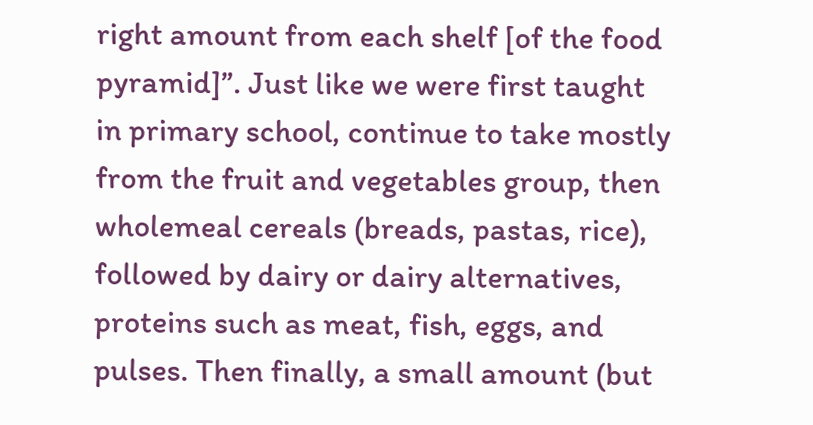right amount from each shelf [of the food pyramid]”. Just like we were first taught in primary school, continue to take mostly from the fruit and vegetables group, then wholemeal cereals (breads, pastas, rice), followed by dairy or dairy alternatives, proteins such as meat, fish, eggs, and pulses. Then finally, a small amount (but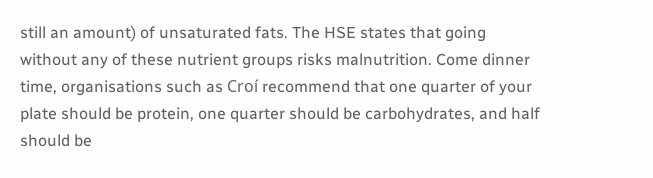still an amount) of unsaturated fats. The HSE states that going without any of these nutrient groups risks malnutrition. Come dinner time, organisations such as Croí recommend that one quarter of your plate should be protein, one quarter should be carbohydrates, and half should be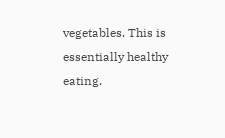vegetables. This is essentially healthy eating.